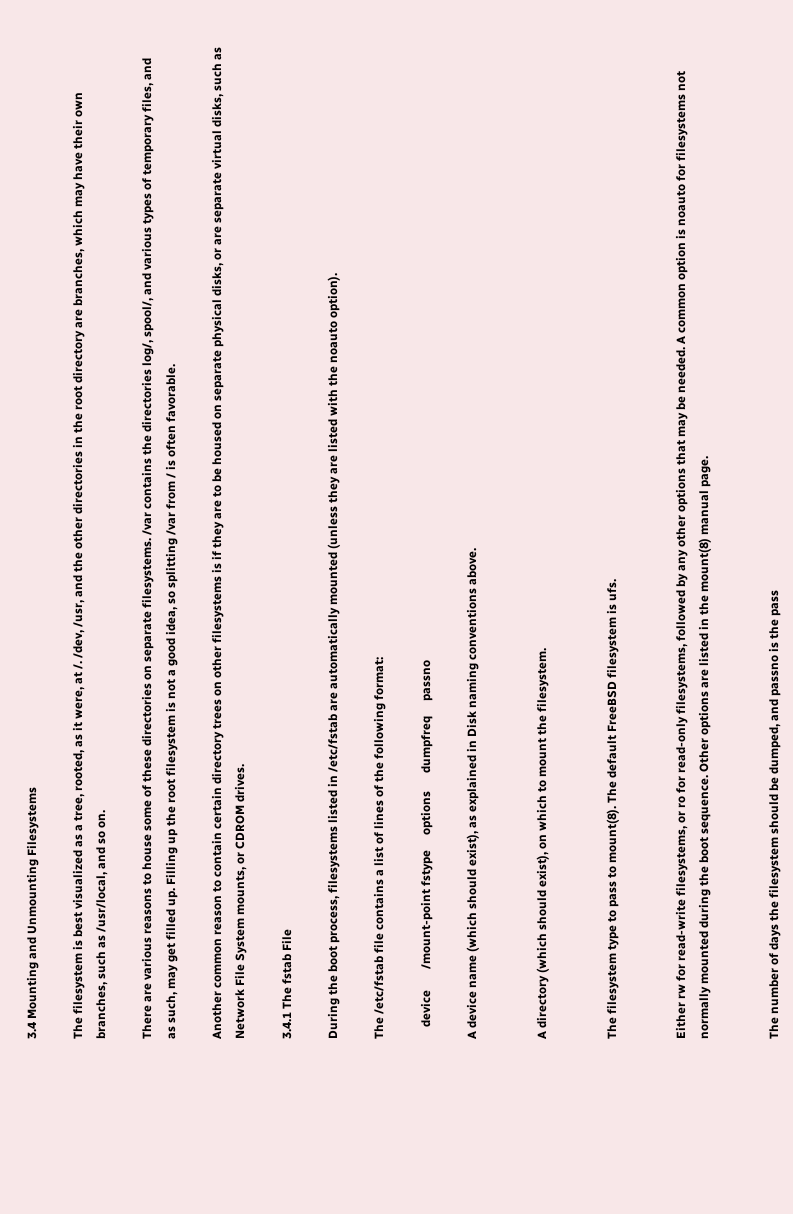3.4 Mounting and Unmounting Filesystems

The filesystem is best visualized as a tree, rooted, as it were, at /. /dev, /usr, and the other directories in the root directory are branches, which may have their own branches, such as /usr/local, and so on.

There are various reasons to house some of these directories on separate filesystems. /var contains the directories log/, spool/, and various types of temporary files, and as such, may get filled up. Filling up the root filesystem is not a good idea, so splitting /var from / is often favorable.

Another common reason to contain certain directory trees on other filesystems is if they are to be housed on separate physical disks, or are separate virtual disks, such as Network File System mounts, or CDROM drives.

3.4.1 The fstab File

During the boot process, filesystems listed in /etc/fstab are automatically mounted (unless they are listed with the noauto option).

The /etc/fstab file contains a list of lines of the following format:

    device       /mount-point fstype     options      dumpfreq     passno

A device name (which should exist), as explained in Disk naming conventions above.


A directory (which should exist), on which to mount the filesystem.


The filesystem type to pass to mount(8). The default FreeBSD filesystem is ufs.


Either rw for read-write filesystems, or ro for read-only filesystems, followed by any other options that may be needed. A common option is noauto for filesystems not normally mounted during the boot sequence. Other options are listed in the mount(8) manual page.


The number of days the filesystem should be dumped, and passno is the pass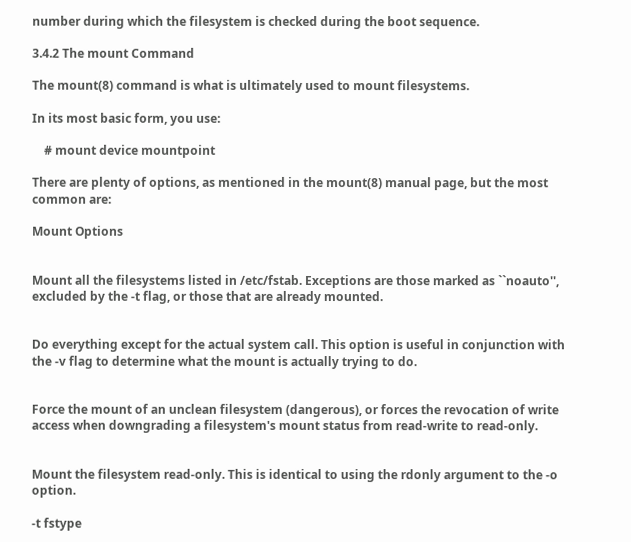number during which the filesystem is checked during the boot sequence.

3.4.2 The mount Command

The mount(8) command is what is ultimately used to mount filesystems.

In its most basic form, you use:

    # mount device mountpoint

There are plenty of options, as mentioned in the mount(8) manual page, but the most common are:

Mount Options


Mount all the filesystems listed in /etc/fstab. Exceptions are those marked as ``noauto'', excluded by the -t flag, or those that are already mounted.


Do everything except for the actual system call. This option is useful in conjunction with the -v flag to determine what the mount is actually trying to do.


Force the mount of an unclean filesystem (dangerous), or forces the revocation of write access when downgrading a filesystem's mount status from read-write to read-only.


Mount the filesystem read-only. This is identical to using the rdonly argument to the -o option.

-t fstype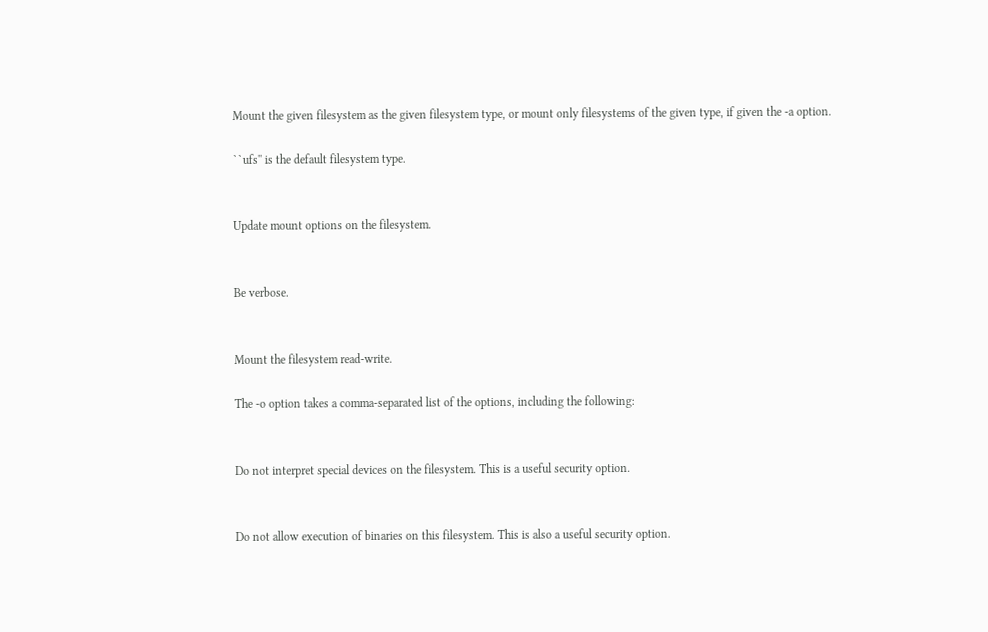Mount the given filesystem as the given filesystem type, or mount only filesystems of the given type, if given the -a option.

``ufs'' is the default filesystem type.


Update mount options on the filesystem.


Be verbose.


Mount the filesystem read-write.

The -o option takes a comma-separated list of the options, including the following:


Do not interpret special devices on the filesystem. This is a useful security option.


Do not allow execution of binaries on this filesystem. This is also a useful security option.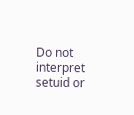Do not interpret setuid or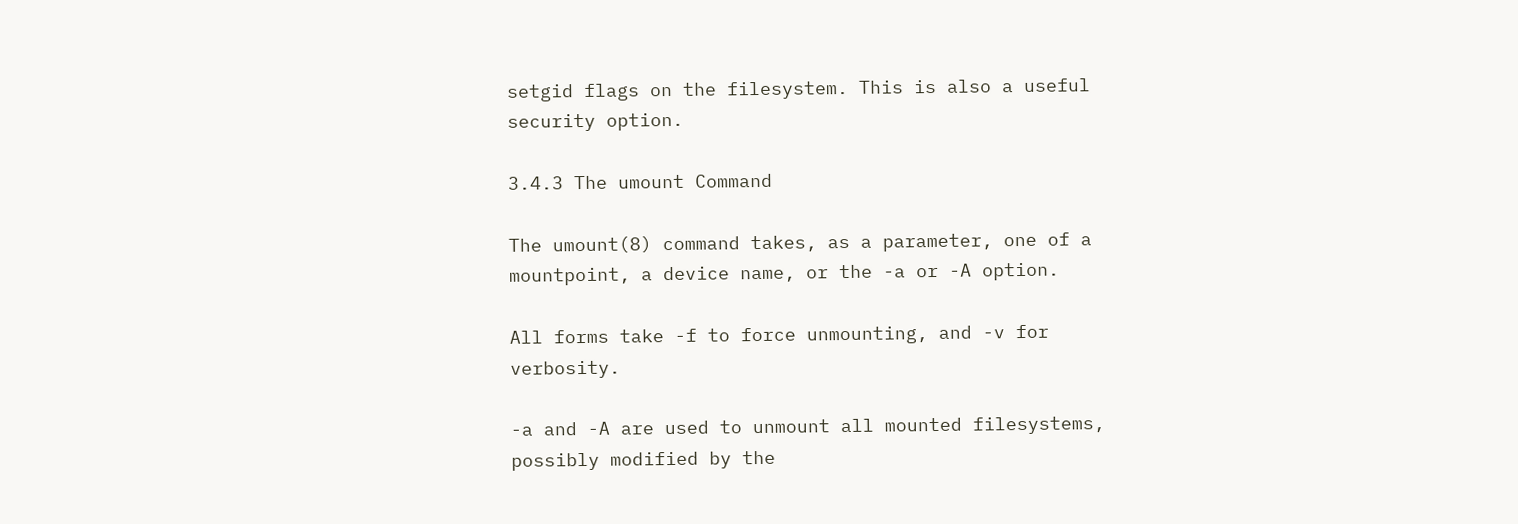setgid flags on the filesystem. This is also a useful security option.

3.4.3 The umount Command

The umount(8) command takes, as a parameter, one of a mountpoint, a device name, or the -a or -A option.

All forms take -f to force unmounting, and -v for verbosity.

-a and -A are used to unmount all mounted filesystems, possibly modified by the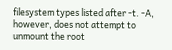filesystem types listed after -t. -A, however, does not attempt to unmount the root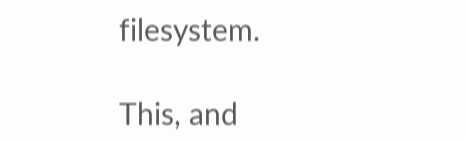filesystem.

This, and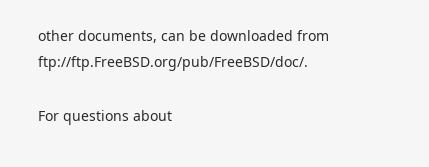other documents, can be downloaded from ftp://ftp.FreeBSD.org/pub/FreeBSD/doc/.

For questions about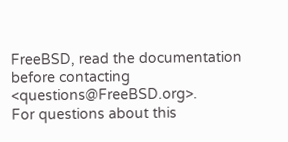FreeBSD, read the documentation before contacting <questions@FreeBSD.org>.
For questions about this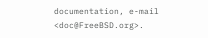documentation, e-mail <doc@FreeBSD.org>.